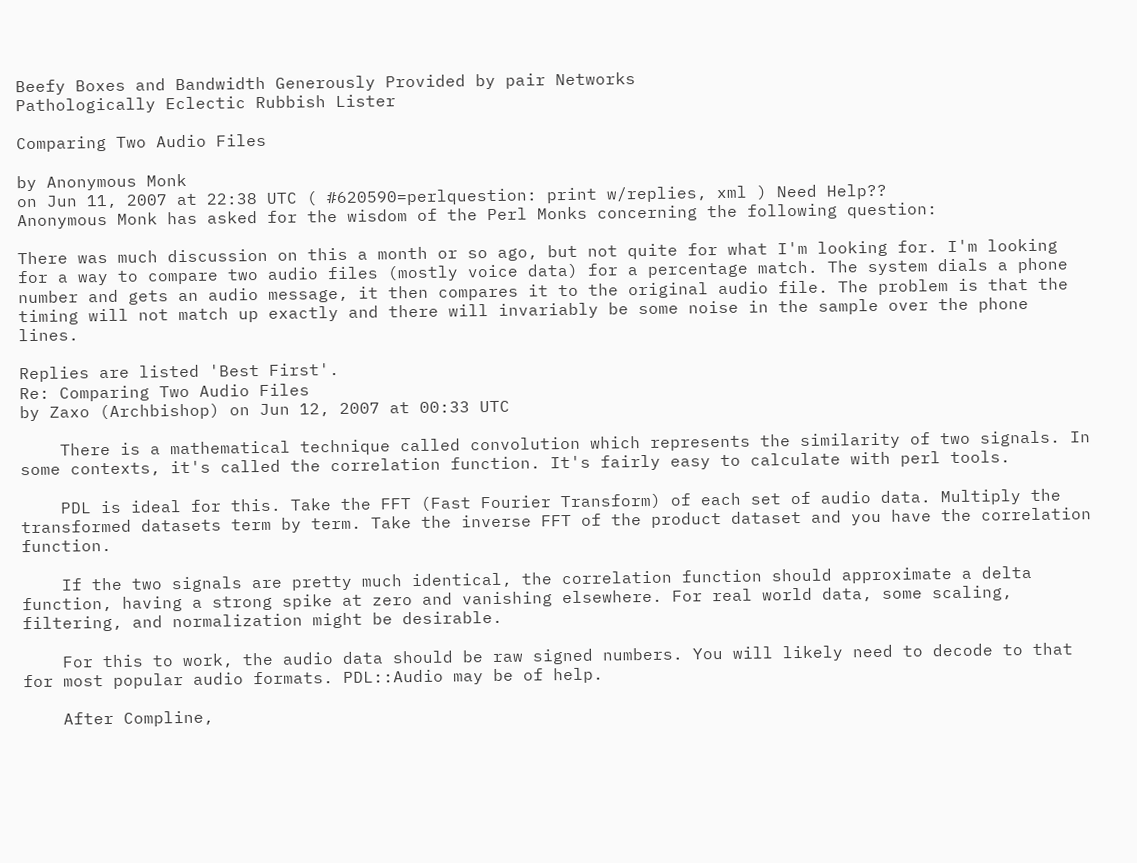Beefy Boxes and Bandwidth Generously Provided by pair Networks
Pathologically Eclectic Rubbish Lister

Comparing Two Audio Files

by Anonymous Monk
on Jun 11, 2007 at 22:38 UTC ( #620590=perlquestion: print w/replies, xml ) Need Help??
Anonymous Monk has asked for the wisdom of the Perl Monks concerning the following question:

There was much discussion on this a month or so ago, but not quite for what I'm looking for. I'm looking for a way to compare two audio files (mostly voice data) for a percentage match. The system dials a phone number and gets an audio message, it then compares it to the original audio file. The problem is that the timing will not match up exactly and there will invariably be some noise in the sample over the phone lines.

Replies are listed 'Best First'.
Re: Comparing Two Audio Files
by Zaxo (Archbishop) on Jun 12, 2007 at 00:33 UTC

    There is a mathematical technique called convolution which represents the similarity of two signals. In some contexts, it's called the correlation function. It's fairly easy to calculate with perl tools.

    PDL is ideal for this. Take the FFT (Fast Fourier Transform) of each set of audio data. Multiply the transformed datasets term by term. Take the inverse FFT of the product dataset and you have the correlation function.

    If the two signals are pretty much identical, the correlation function should approximate a delta function, having a strong spike at zero and vanishing elsewhere. For real world data, some scaling, filtering, and normalization might be desirable.

    For this to work, the audio data should be raw signed numbers. You will likely need to decode to that for most popular audio formats. PDL::Audio may be of help.

    After Compline,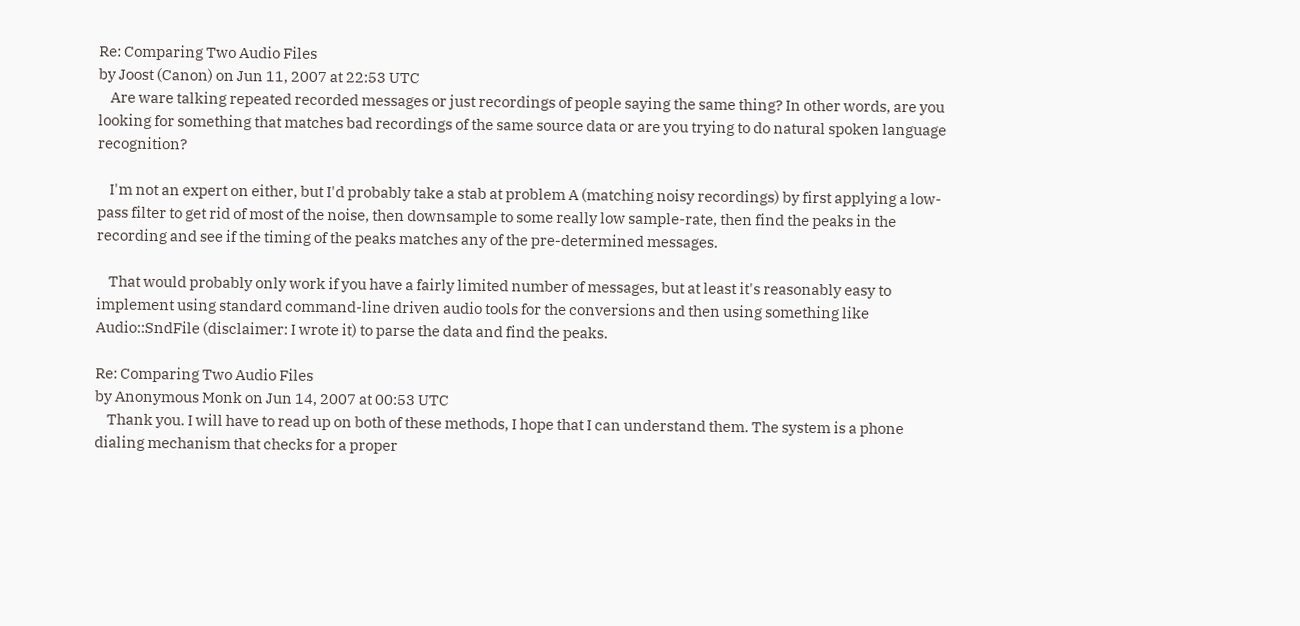Re: Comparing Two Audio Files
by Joost (Canon) on Jun 11, 2007 at 22:53 UTC
    Are ware talking repeated recorded messages or just recordings of people saying the same thing? In other words, are you looking for something that matches bad recordings of the same source data or are you trying to do natural spoken language recognition?

    I'm not an expert on either, but I'd probably take a stab at problem A (matching noisy recordings) by first applying a low-pass filter to get rid of most of the noise, then downsample to some really low sample-rate, then find the peaks in the recording and see if the timing of the peaks matches any of the pre-determined messages.

    That would probably only work if you have a fairly limited number of messages, but at least it's reasonably easy to implement using standard command-line driven audio tools for the conversions and then using something like Audio::SndFile (disclaimer: I wrote it) to parse the data and find the peaks.

Re: Comparing Two Audio Files
by Anonymous Monk on Jun 14, 2007 at 00:53 UTC
    Thank you. I will have to read up on both of these methods, I hope that I can understand them. The system is a phone dialing mechanism that checks for a proper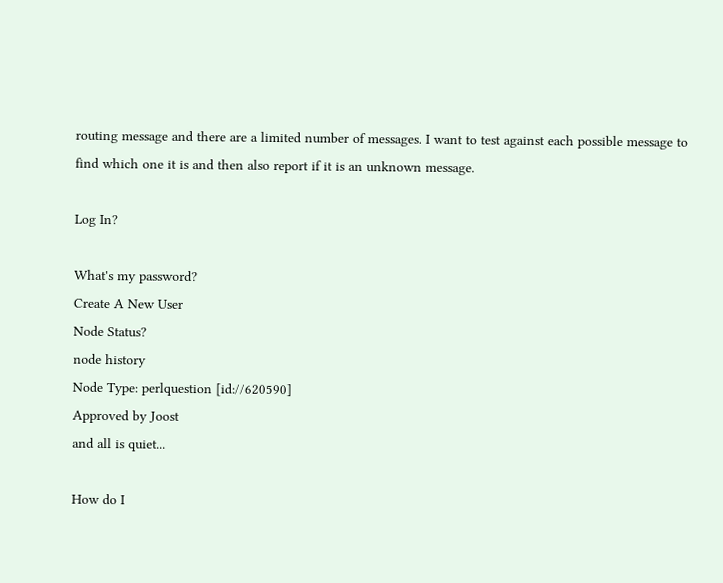routing message and there are a limited number of messages. I want to test against each possible message to find which one it is and then also report if it is an unknown message.

Log In?

What's my password?
Create A New User
Node Status?
node history
Node Type: perlquestion [id://620590]
Approved by Joost
and all is quiet...

How do I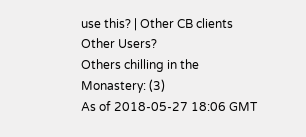use this? | Other CB clients
Other Users?
Others chilling in the Monastery: (3)
As of 2018-05-27 18:06 GMT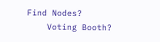Find Nodes?
    Voting Booth?